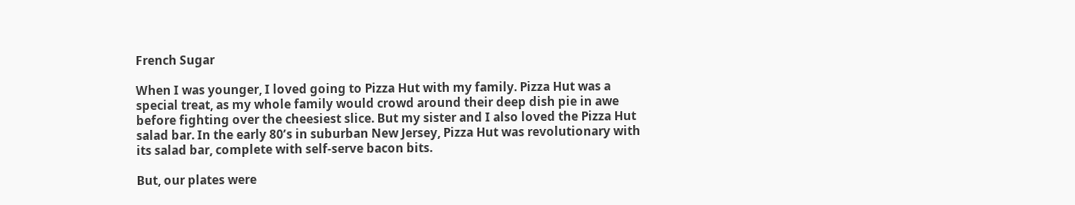French Sugar

When I was younger, I loved going to Pizza Hut with my family. Pizza Hut was a special treat, as my whole family would crowd around their deep dish pie in awe before fighting over the cheesiest slice. But my sister and I also loved the Pizza Hut salad bar. In the early 80’s in suburban New Jersey, Pizza Hut was revolutionary with its salad bar, complete with self-serve bacon bits.

But, our plates were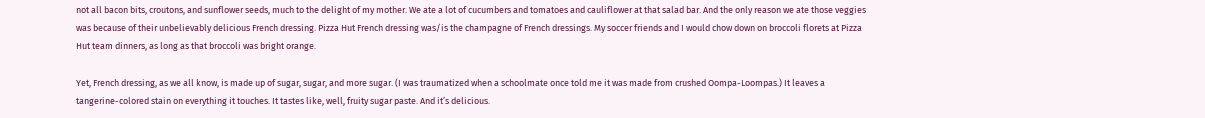not all bacon bits, croutons, and sunflower seeds, much to the delight of my mother. We ate a lot of cucumbers and tomatoes and cauliflower at that salad bar. And the only reason we ate those veggies was because of their unbelievably delicious French dressing. Pizza Hut French dressing was/is the champagne of French dressings. My soccer friends and I would chow down on broccoli florets at Pizza Hut team dinners, as long as that broccoli was bright orange.

Yet, French dressing, as we all know, is made up of sugar, sugar, and more sugar. (I was traumatized when a schoolmate once told me it was made from crushed Oompa-Loompas.) It leaves a tangerine-colored stain on everything it touches. It tastes like, well, fruity sugar paste. And it’s delicious.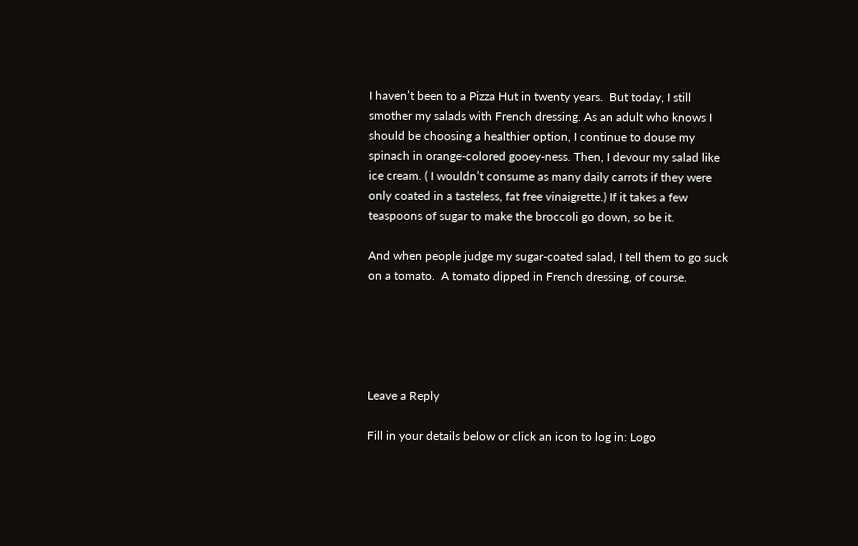I haven’t been to a Pizza Hut in twenty years.  But today, I still smother my salads with French dressing. As an adult who knows I should be choosing a healthier option, I continue to douse my spinach in orange-colored gooey-ness. Then, I devour my salad like ice cream. ( I wouldn’t consume as many daily carrots if they were only coated in a tasteless, fat free vinaigrette.) If it takes a few teaspoons of sugar to make the broccoli go down, so be it.

And when people judge my sugar-coated salad, I tell them to go suck on a tomato.  A tomato dipped in French dressing, of course.





Leave a Reply

Fill in your details below or click an icon to log in: Logo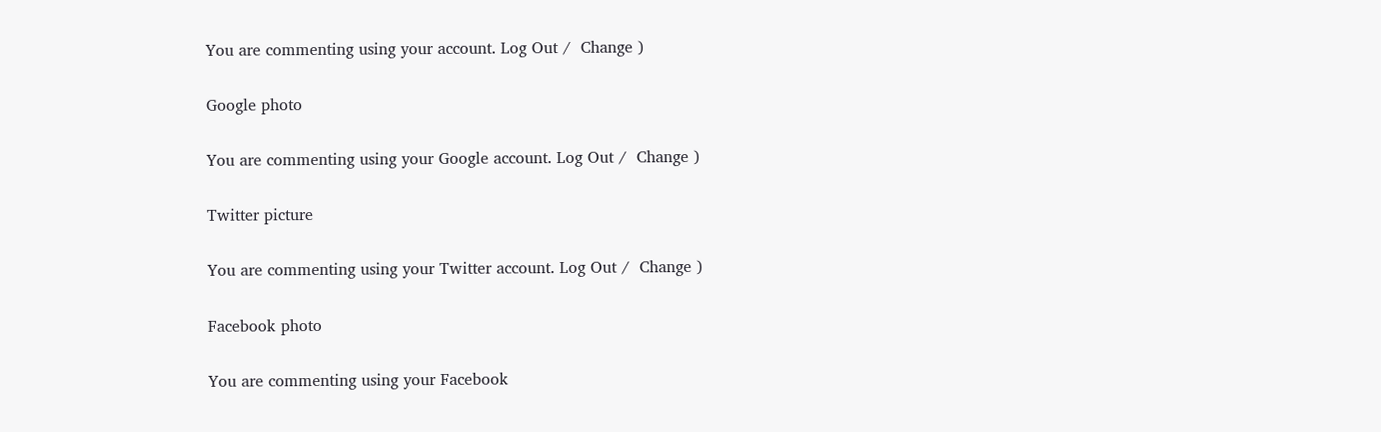You are commenting using your account. Log Out /  Change )

Google photo

You are commenting using your Google account. Log Out /  Change )

Twitter picture

You are commenting using your Twitter account. Log Out /  Change )

Facebook photo

You are commenting using your Facebook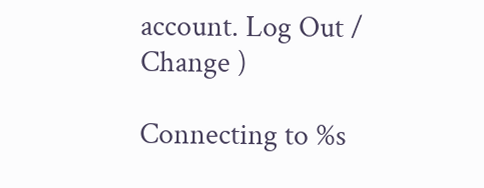account. Log Out /  Change )

Connecting to %s